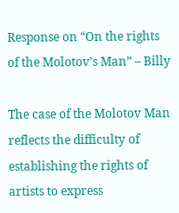Response on “On the rights of the Molotov’s Man” – Billy

The case of the Molotov Man reflects the difficulty of establishing the rights of artists to express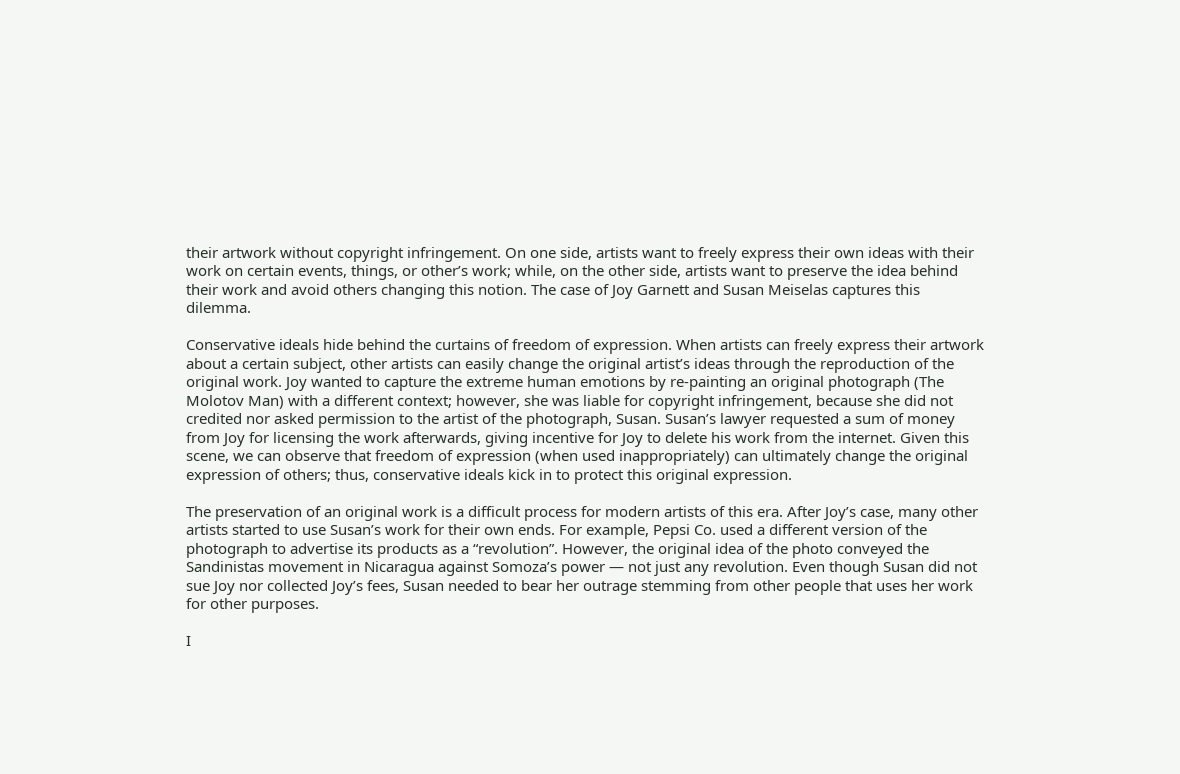their artwork without copyright infringement. On one side, artists want to freely express their own ideas with their work on certain events, things, or other’s work; while, on the other side, artists want to preserve the idea behind their work and avoid others changing this notion. The case of Joy Garnett and Susan Meiselas captures this dilemma.

Conservative ideals hide behind the curtains of freedom of expression. When artists can freely express their artwork about a certain subject, other artists can easily change the original artist’s ideas through the reproduction of the original work. Joy wanted to capture the extreme human emotions by re-painting an original photograph (The Molotov Man) with a different context; however, she was liable for copyright infringement, because she did not credited nor asked permission to the artist of the photograph, Susan. Susan’s lawyer requested a sum of money from Joy for licensing the work afterwards, giving incentive for Joy to delete his work from the internet. Given this scene, we can observe that freedom of expression (when used inappropriately) can ultimately change the original expression of others; thus, conservative ideals kick in to protect this original expression.

The preservation of an original work is a difficult process for modern artists of this era. After Joy’s case, many other artists started to use Susan’s work for their own ends. For example, Pepsi Co. used a different version of the photograph to advertise its products as a “revolution”. However, the original idea of the photo conveyed the Sandinistas movement in Nicaragua against Somoza’s power — not just any revolution. Even though Susan did not sue Joy nor collected Joy’s fees, Susan needed to bear her outrage stemming from other people that uses her work for other purposes.

I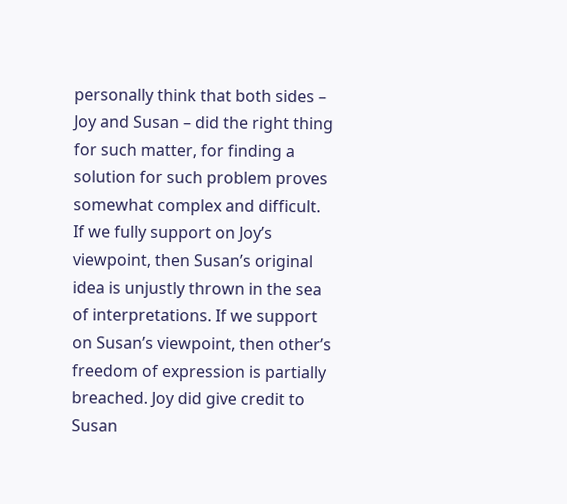personally think that both sides – Joy and Susan – did the right thing for such matter, for finding a solution for such problem proves somewhat complex and difficult. If we fully support on Joy’s viewpoint, then Susan’s original idea is unjustly thrown in the sea of interpretations. If we support on Susan’s viewpoint, then other’s freedom of expression is partially breached. Joy did give credit to Susan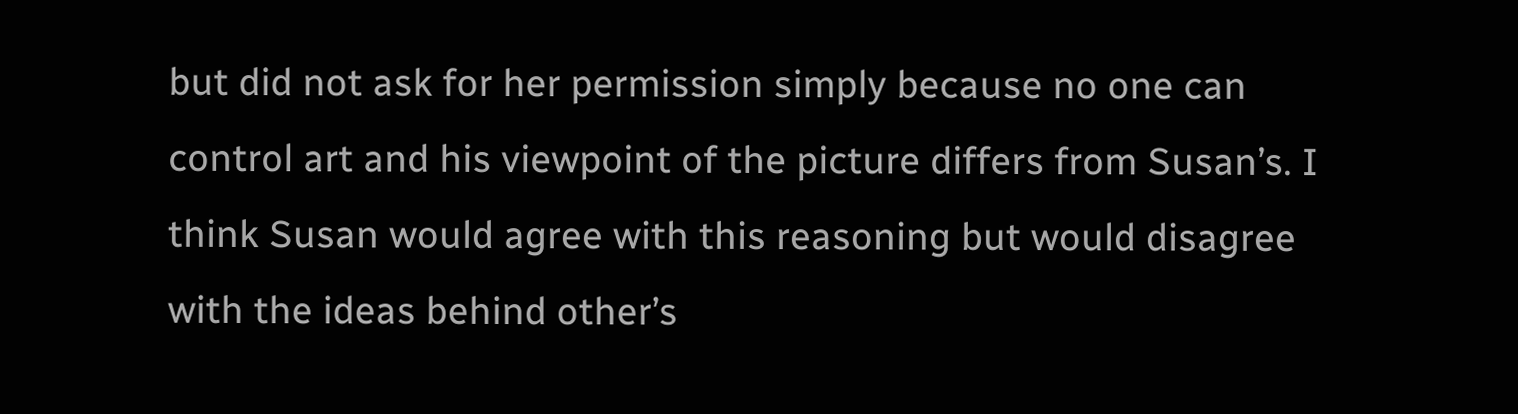but did not ask for her permission simply because no one can control art and his viewpoint of the picture differs from Susan’s. I think Susan would agree with this reasoning but would disagree with the ideas behind other’s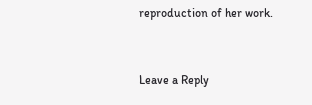reproduction of her work.


Leave a Reply